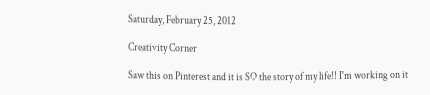Saturday, February 25, 2012

Creativity Corner

Saw this on Pinterest and it is SO the story of my life!! I'm working on it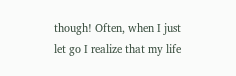though! Often, when I just let go I realize that my life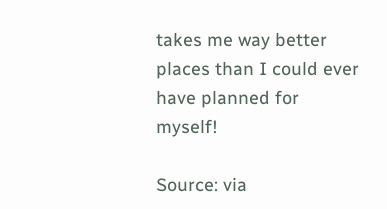takes me way better places than I could ever have planned for myself!

Source: via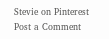Stevie on Pinterest
Post a Comment